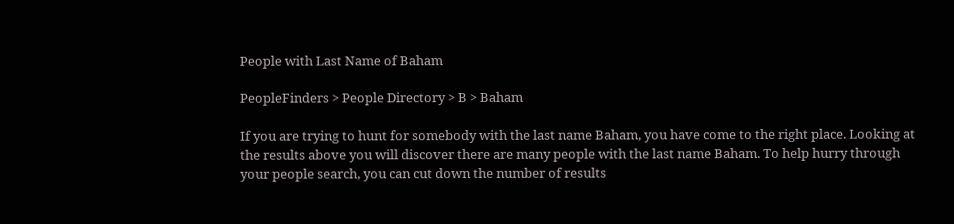People with Last Name of Baham

PeopleFinders > People Directory > B > Baham

If you are trying to hunt for somebody with the last name Baham, you have come to the right place. Looking at the results above you will discover there are many people with the last name Baham. To help hurry through your people search, you can cut down the number of results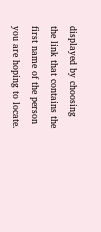displayed by choosing the link that contains the first name of the person you are hoping to locate.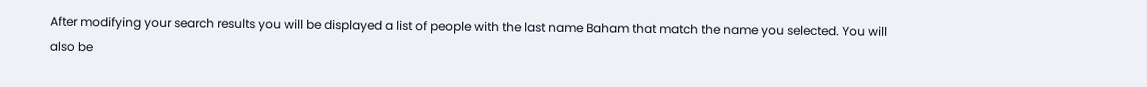After modifying your search results you will be displayed a list of people with the last name Baham that match the name you selected. You will also be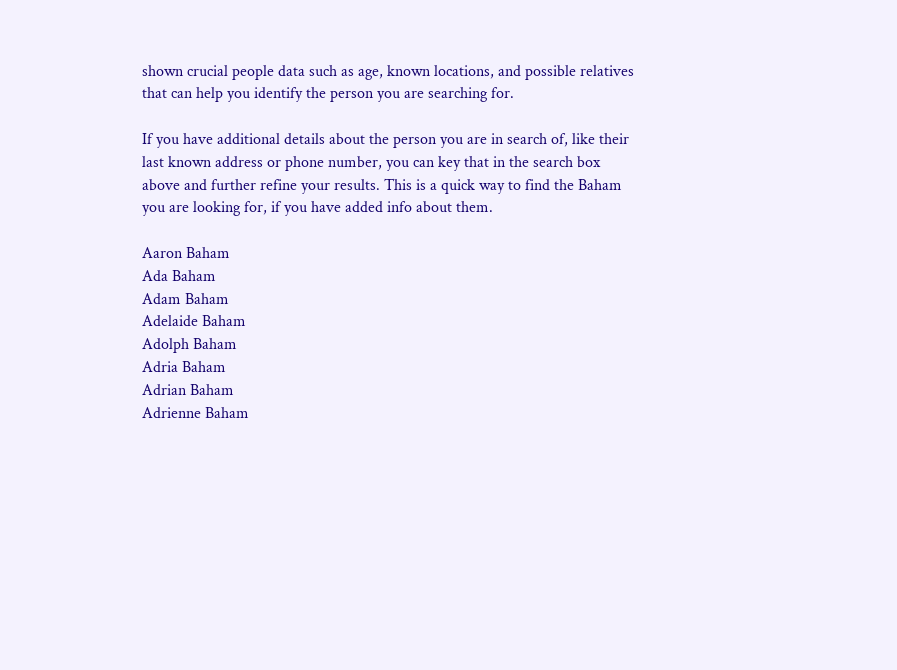shown crucial people data such as age, known locations, and possible relatives that can help you identify the person you are searching for.

If you have additional details about the person you are in search of, like their last known address or phone number, you can key that in the search box above and further refine your results. This is a quick way to find the Baham you are looking for, if you have added info about them.

Aaron Baham
Ada Baham
Adam Baham
Adelaide Baham
Adolph Baham
Adria Baham
Adrian Baham
Adrienne Baham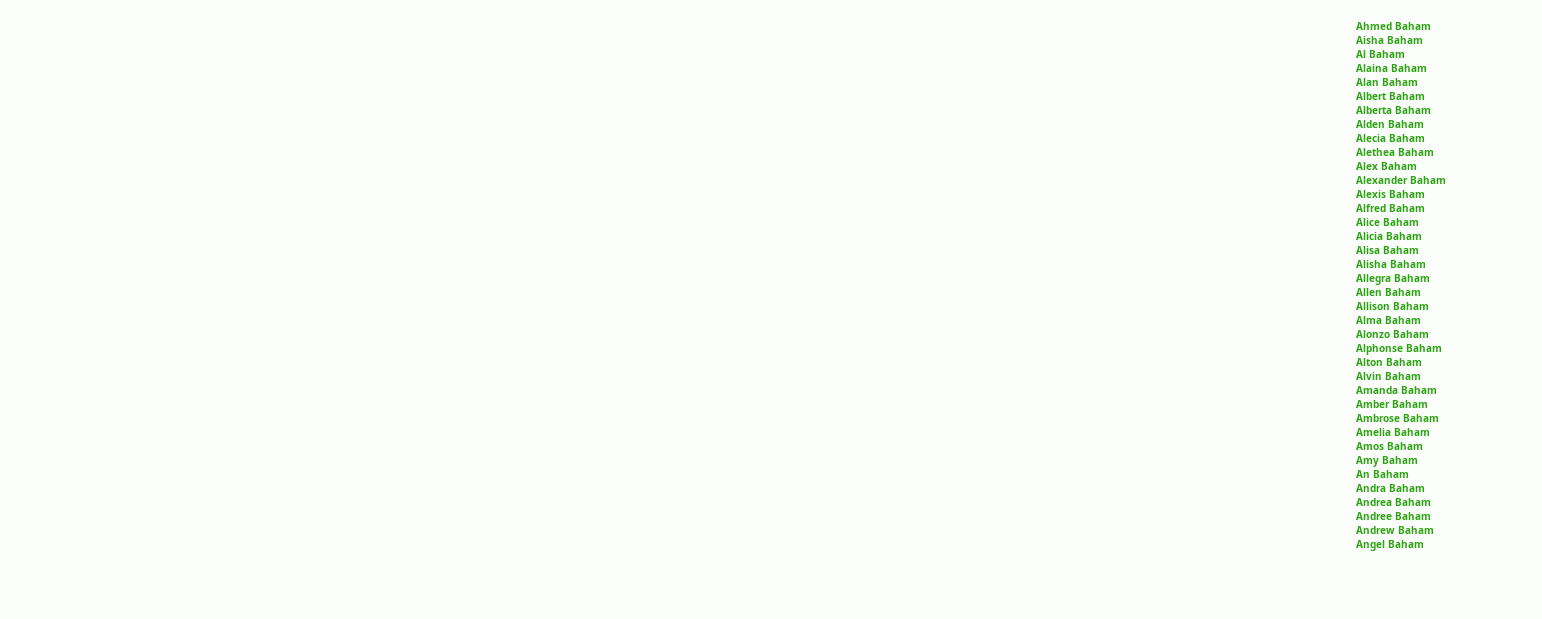Ahmed Baham
Aisha Baham
Al Baham
Alaina Baham
Alan Baham
Albert Baham
Alberta Baham
Alden Baham
Alecia Baham
Alethea Baham
Alex Baham
Alexander Baham
Alexis Baham
Alfred Baham
Alice Baham
Alicia Baham
Alisa Baham
Alisha Baham
Allegra Baham
Allen Baham
Allison Baham
Alma Baham
Alonzo Baham
Alphonse Baham
Alton Baham
Alvin Baham
Amanda Baham
Amber Baham
Ambrose Baham
Amelia Baham
Amos Baham
Amy Baham
An Baham
Andra Baham
Andrea Baham
Andree Baham
Andrew Baham
Angel Baham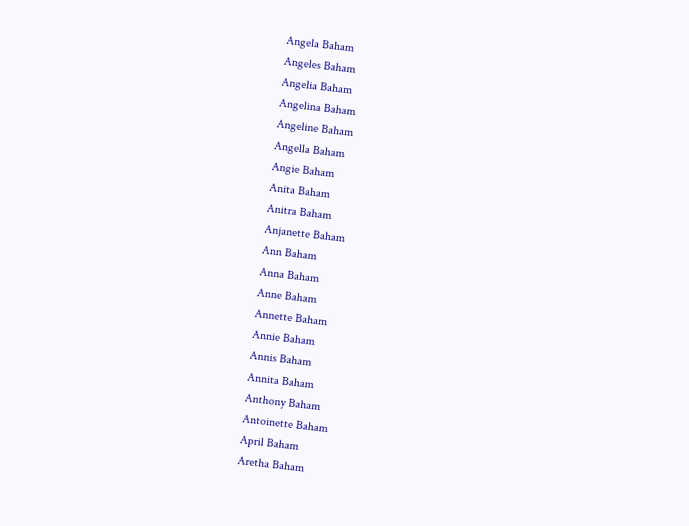Angela Baham
Angeles Baham
Angelia Baham
Angelina Baham
Angeline Baham
Angella Baham
Angie Baham
Anita Baham
Anitra Baham
Anjanette Baham
Ann Baham
Anna Baham
Anne Baham
Annette Baham
Annie Baham
Annis Baham
Annita Baham
Anthony Baham
Antoinette Baham
April Baham
Aretha Baham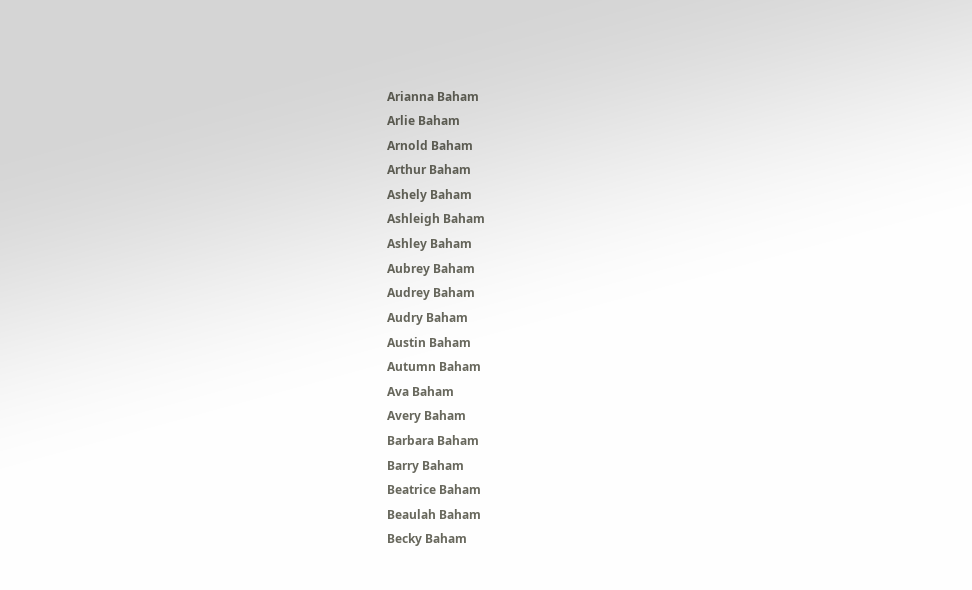Arianna Baham
Arlie Baham
Arnold Baham
Arthur Baham
Ashely Baham
Ashleigh Baham
Ashley Baham
Aubrey Baham
Audrey Baham
Audry Baham
Austin Baham
Autumn Baham
Ava Baham
Avery Baham
Barbara Baham
Barry Baham
Beatrice Baham
Beaulah Baham
Becky Baham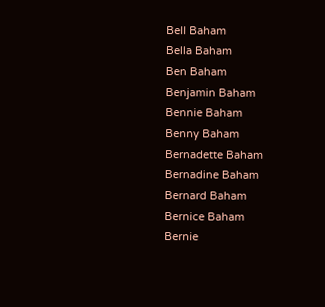Bell Baham
Bella Baham
Ben Baham
Benjamin Baham
Bennie Baham
Benny Baham
Bernadette Baham
Bernadine Baham
Bernard Baham
Bernice Baham
Bernie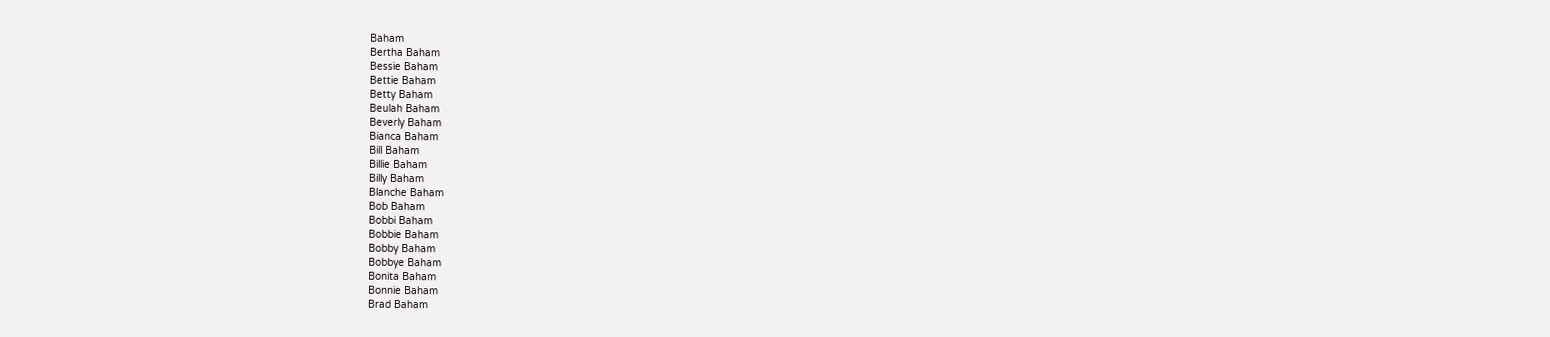Baham
Bertha Baham
Bessie Baham
Bettie Baham
Betty Baham
Beulah Baham
Beverly Baham
Bianca Baham
Bill Baham
Billie Baham
Billy Baham
Blanche Baham
Bob Baham
Bobbi Baham
Bobbie Baham
Bobby Baham
Bobbye Baham
Bonita Baham
Bonnie Baham
Brad Baham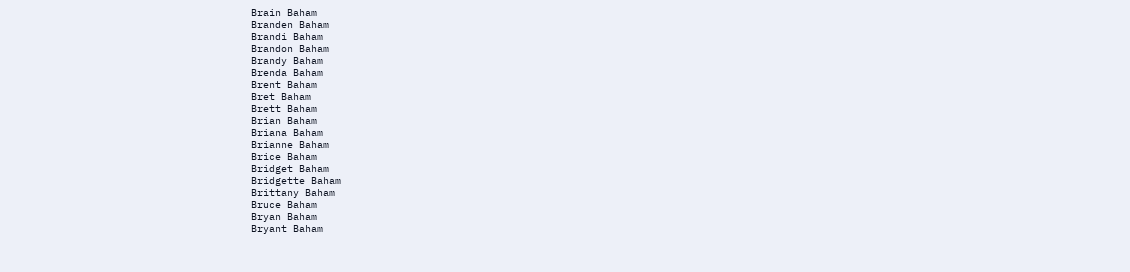Brain Baham
Branden Baham
Brandi Baham
Brandon Baham
Brandy Baham
Brenda Baham
Brent Baham
Bret Baham
Brett Baham
Brian Baham
Briana Baham
Brianne Baham
Brice Baham
Bridget Baham
Bridgette Baham
Brittany Baham
Bruce Baham
Bryan Baham
Bryant Baham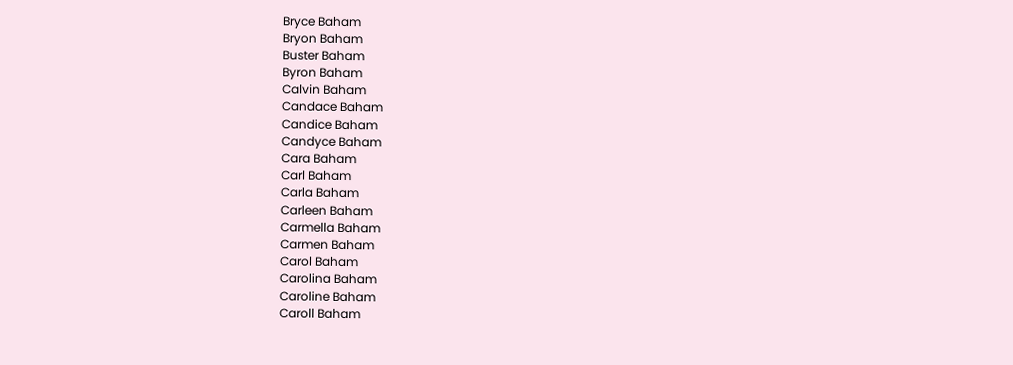Bryce Baham
Bryon Baham
Buster Baham
Byron Baham
Calvin Baham
Candace Baham
Candice Baham
Candyce Baham
Cara Baham
Carl Baham
Carla Baham
Carleen Baham
Carmella Baham
Carmen Baham
Carol Baham
Carolina Baham
Caroline Baham
Caroll Baham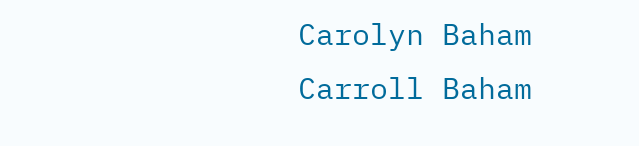Carolyn Baham
Carroll Baham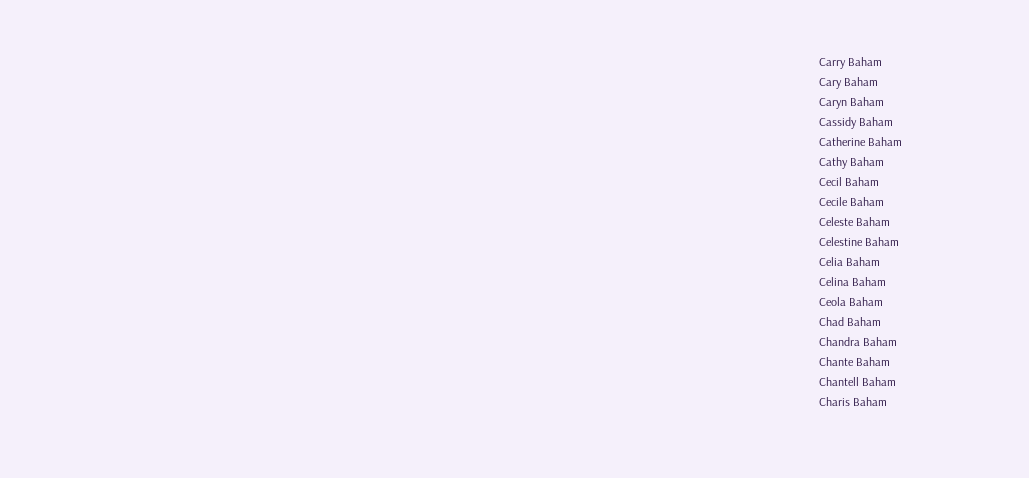Carry Baham
Cary Baham
Caryn Baham
Cassidy Baham
Catherine Baham
Cathy Baham
Cecil Baham
Cecile Baham
Celeste Baham
Celestine Baham
Celia Baham
Celina Baham
Ceola Baham
Chad Baham
Chandra Baham
Chante Baham
Chantell Baham
Charis Baham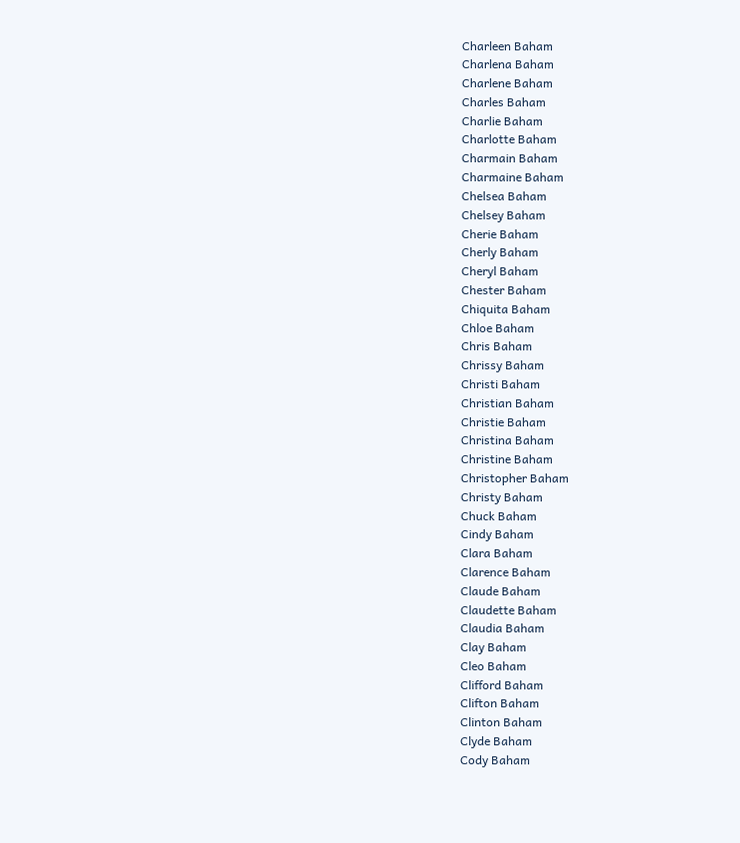Charleen Baham
Charlena Baham
Charlene Baham
Charles Baham
Charlie Baham
Charlotte Baham
Charmain Baham
Charmaine Baham
Chelsea Baham
Chelsey Baham
Cherie Baham
Cherly Baham
Cheryl Baham
Chester Baham
Chiquita Baham
Chloe Baham
Chris Baham
Chrissy Baham
Christi Baham
Christian Baham
Christie Baham
Christina Baham
Christine Baham
Christopher Baham
Christy Baham
Chuck Baham
Cindy Baham
Clara Baham
Clarence Baham
Claude Baham
Claudette Baham
Claudia Baham
Clay Baham
Cleo Baham
Clifford Baham
Clifton Baham
Clinton Baham
Clyde Baham
Cody Baham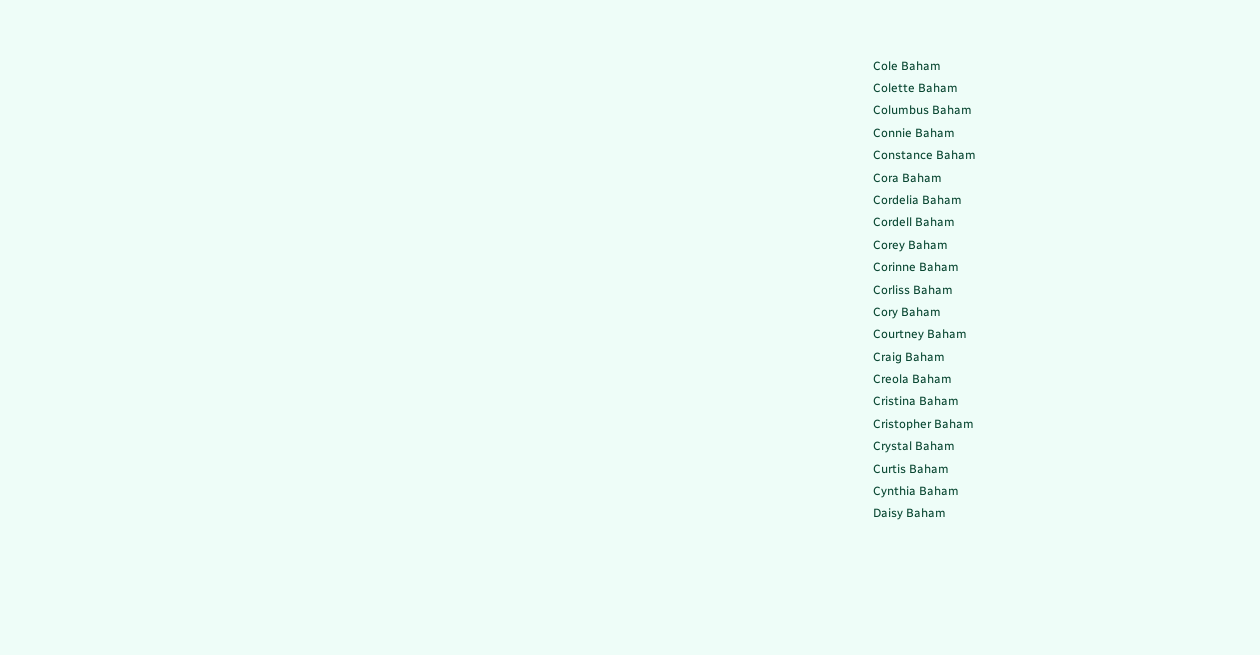Cole Baham
Colette Baham
Columbus Baham
Connie Baham
Constance Baham
Cora Baham
Cordelia Baham
Cordell Baham
Corey Baham
Corinne Baham
Corliss Baham
Cory Baham
Courtney Baham
Craig Baham
Creola Baham
Cristina Baham
Cristopher Baham
Crystal Baham
Curtis Baham
Cynthia Baham
Daisy Baham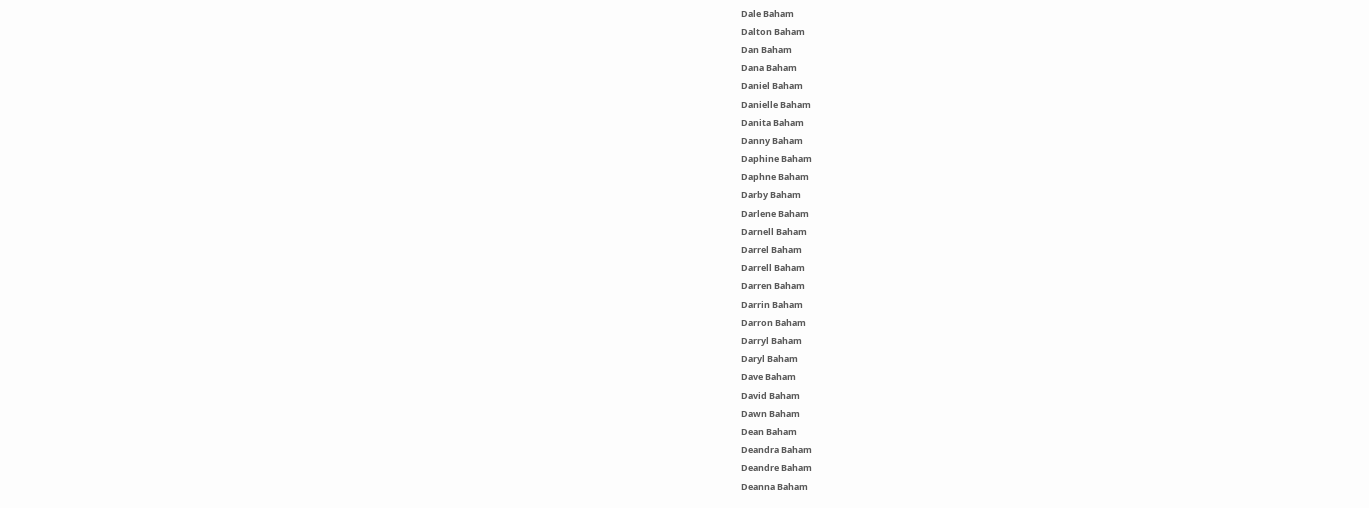Dale Baham
Dalton Baham
Dan Baham
Dana Baham
Daniel Baham
Danielle Baham
Danita Baham
Danny Baham
Daphine Baham
Daphne Baham
Darby Baham
Darlene Baham
Darnell Baham
Darrel Baham
Darrell Baham
Darren Baham
Darrin Baham
Darron Baham
Darryl Baham
Daryl Baham
Dave Baham
David Baham
Dawn Baham
Dean Baham
Deandra Baham
Deandre Baham
Deanna Baham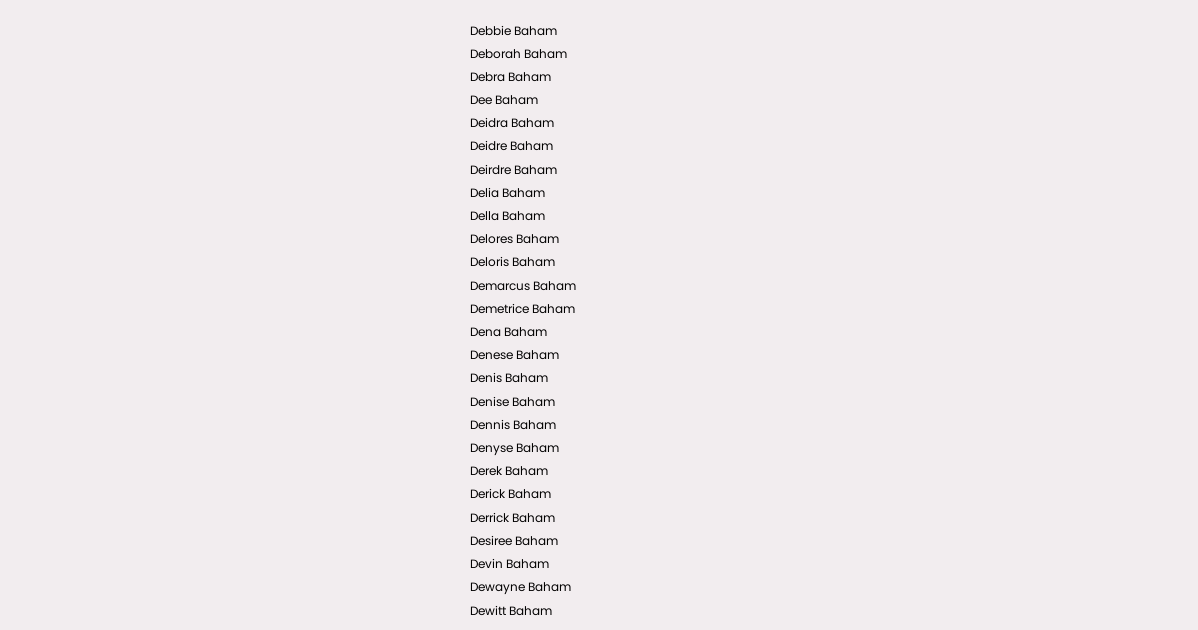Debbie Baham
Deborah Baham
Debra Baham
Dee Baham
Deidra Baham
Deidre Baham
Deirdre Baham
Delia Baham
Della Baham
Delores Baham
Deloris Baham
Demarcus Baham
Demetrice Baham
Dena Baham
Denese Baham
Denis Baham
Denise Baham
Dennis Baham
Denyse Baham
Derek Baham
Derick Baham
Derrick Baham
Desiree Baham
Devin Baham
Dewayne Baham
Dewitt Baham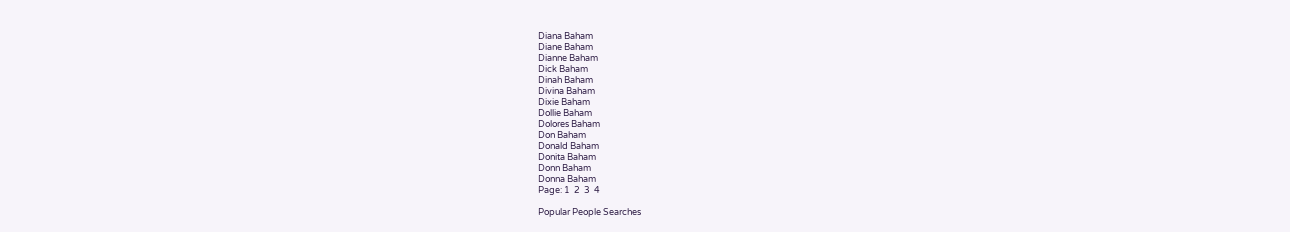Diana Baham
Diane Baham
Dianne Baham
Dick Baham
Dinah Baham
Divina Baham
Dixie Baham
Dollie Baham
Dolores Baham
Don Baham
Donald Baham
Donita Baham
Donn Baham
Donna Baham
Page: 1  2  3  4

Popular People Searches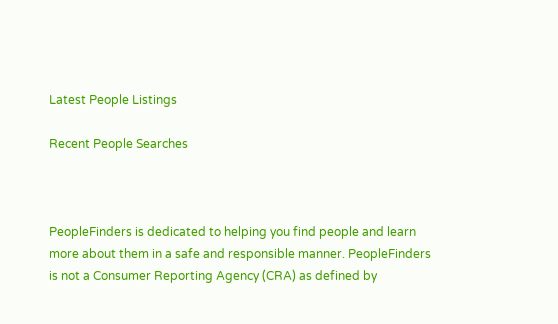Latest People Listings

Recent People Searches



PeopleFinders is dedicated to helping you find people and learn more about them in a safe and responsible manner. PeopleFinders is not a Consumer Reporting Agency (CRA) as defined by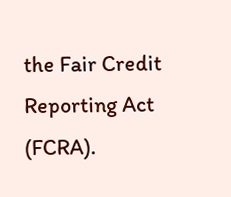the Fair Credit Reporting Act (FCRA).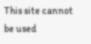This site cannot be used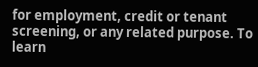for employment, credit or tenant screening, or any related purpose. To learn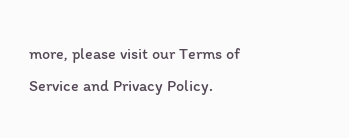more, please visit our Terms of Service and Privacy Policy.